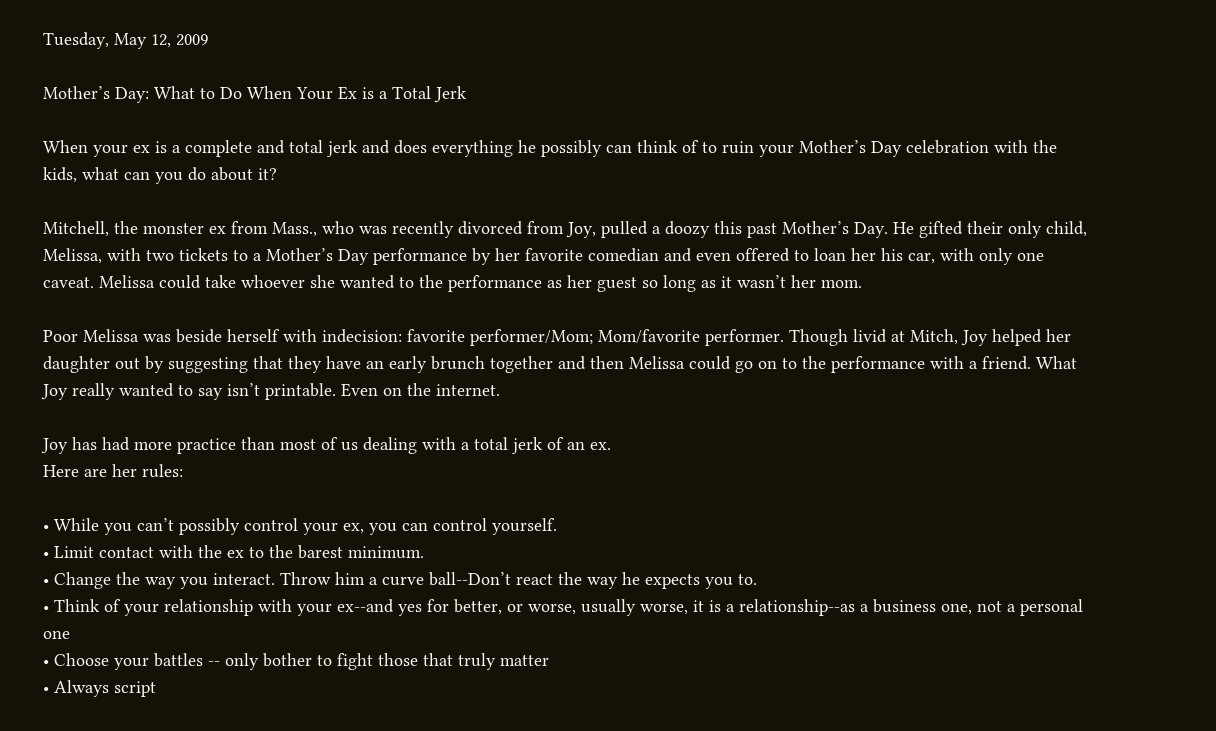Tuesday, May 12, 2009

Mother’s Day: What to Do When Your Ex is a Total Jerk

When your ex is a complete and total jerk and does everything he possibly can think of to ruin your Mother’s Day celebration with the kids, what can you do about it?

Mitchell, the monster ex from Mass., who was recently divorced from Joy, pulled a doozy this past Mother’s Day. He gifted their only child, Melissa, with two tickets to a Mother’s Day performance by her favorite comedian and even offered to loan her his car, with only one caveat. Melissa could take whoever she wanted to the performance as her guest so long as it wasn’t her mom.

Poor Melissa was beside herself with indecision: favorite performer/Mom; Mom/favorite performer. Though livid at Mitch, Joy helped her daughter out by suggesting that they have an early brunch together and then Melissa could go on to the performance with a friend. What Joy really wanted to say isn’t printable. Even on the internet.

Joy has had more practice than most of us dealing with a total jerk of an ex.
Here are her rules:

• While you can’t possibly control your ex, you can control yourself.
• Limit contact with the ex to the barest minimum.
• Change the way you interact. Throw him a curve ball--Don’t react the way he expects you to.
• Think of your relationship with your ex--and yes for better, or worse, usually worse, it is a relationship--as a business one, not a personal one
• Choose your battles -- only bother to fight those that truly matter
• Always script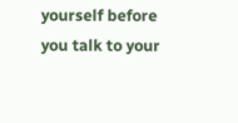yourself before you talk to your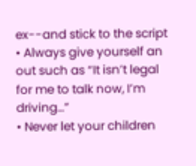ex--and stick to the script
• Always give yourself an out such as “It isn’t legal for me to talk now, I’m driving…”
• Never let your children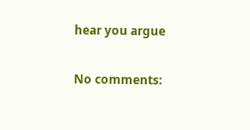hear you argue

No comments: